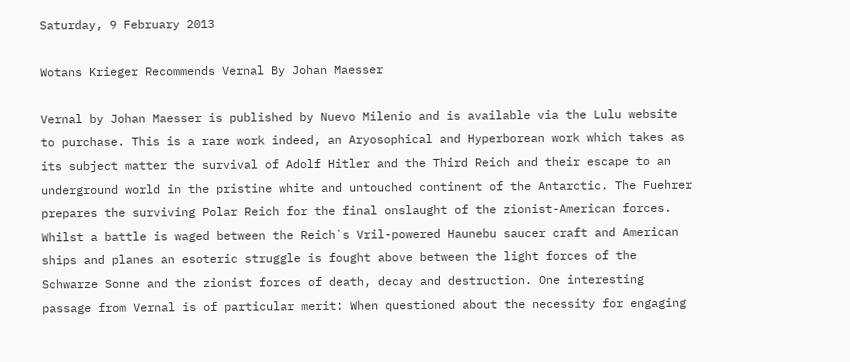Saturday, 9 February 2013

Wotans Krieger Recommends Vernal By Johan Maesser

Vernal by Johan Maesser is published by Nuevo Milenio and is available via the Lulu website to purchase. This is a rare work indeed, an Aryosophical and Hyperborean work which takes as its subject matter the survival of Adolf Hitler and the Third Reich and their escape to an underground world in the pristine white and untouched continent of the Antarctic. The Fuehrer prepares the surviving Polar Reich for the final onslaught of the zionist-American forces. Whilst a battle is waged between the Reich`s Vril-powered Haunebu saucer craft and American ships and planes an esoteric struggle is fought above between the light forces of the Schwarze Sonne and the zionist forces of death, decay and destruction. One interesting passage from Vernal is of particular merit: When questioned about the necessity for engaging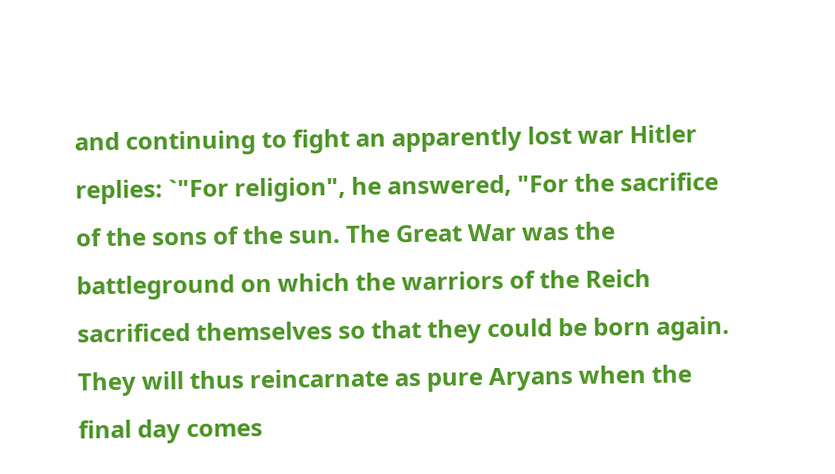and continuing to fight an apparently lost war Hitler replies: `"For religion", he answered, "For the sacrifice of the sons of the sun. The Great War was the battleground on which the warriors of the Reich sacrificed themselves so that they could be born again. They will thus reincarnate as pure Aryans when the final day comes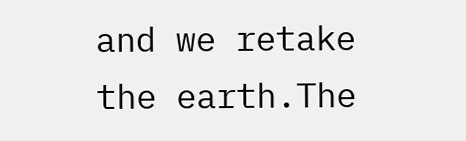and we retake the earth.The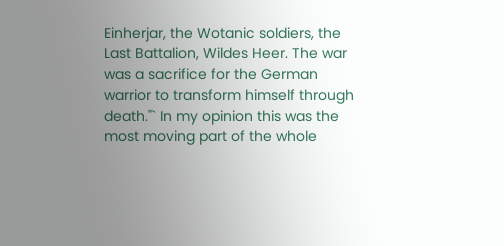Einherjar, the Wotanic soldiers, the Last Battalion, Wildes Heer. The war was a sacrifice for the German warrior to transform himself through death."` In my opinion this was the most moving part of the whole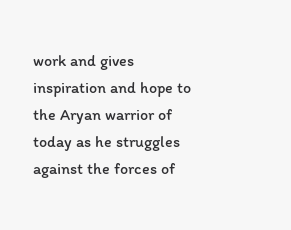work and gives inspiration and hope to the Aryan warrior of today as he struggles against the forces of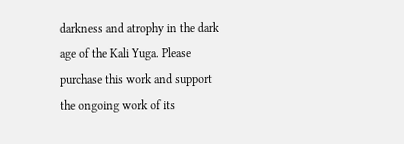darkness and atrophy in the dark age of the Kali Yuga. Please purchase this work and support the ongoing work of its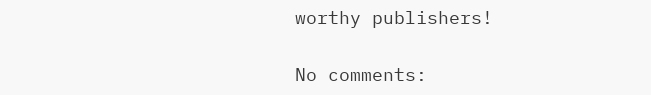worthy publishers!

No comments: